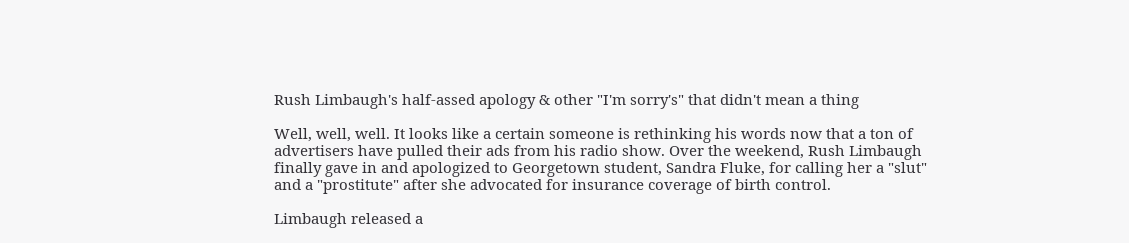Rush Limbaugh's half-assed apology & other "I'm sorry's" that didn't mean a thing

Well, well, well. It looks like a certain someone is rethinking his words now that a ton of advertisers have pulled their ads from his radio show. Over the weekend, Rush Limbaugh finally gave in and apologized to Georgetown student, Sandra Fluke, for calling her a "slut" and a "prostitute" after she advocated for insurance coverage of birth control.

Limbaugh released a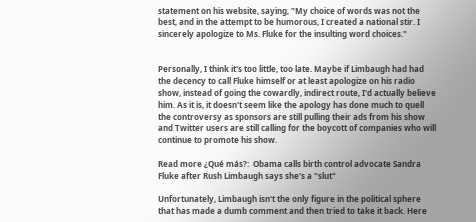statement on his website, saying, "My choice of words was not the best, and in the attempt to be humorous, I created a national stir. I sincerely apologize to Ms. Fluke for the insulting word choices."


Personally, I think it's too little, too late. Maybe if Limbaugh had had the decency to call Fluke himself or at least apologize on his radio show, instead of going the cowardly, indirect route, I'd actually believe him. As it is, it doesn't seem like the apology has done much to quell the controversy as sponsors are still pulling their ads from his show and Twitter users are still calling for the boycott of companies who will continue to promote his show.

Read more ¿Qué más?:  Obama calls birth control advocate Sandra Fluke after Rush Limbaugh says she's a "slut"

Unfortunately, Limbaugh isn't the only figure in the political sphere that has made a dumb comment and then tried to take it back. Here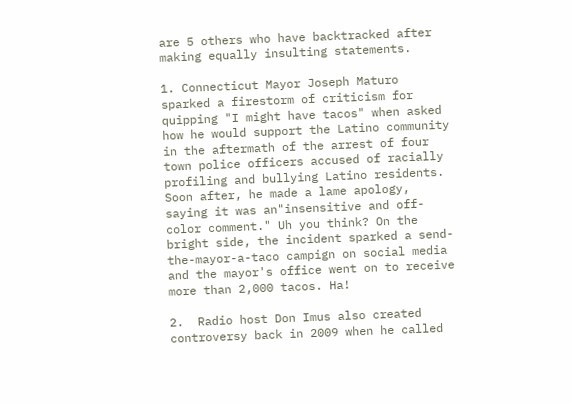are 5 others who have backtracked after making equally insulting statements.

1. Connecticut Mayor Joseph Maturo sparked a firestorm of criticism for quipping "I might have tacos" when asked how he would support the Latino community in the aftermath of the arrest of four town police officers accused of racially profiling and bullying Latino residents. Soon after, he made a lame apology, saying it was an"insensitive and off-color comment." Uh you think? On the bright side, the incident sparked a send-the-mayor-a-taco campign on social media and the mayor's office went on to receive more than 2,000 tacos. Ha!

2.  Radio host Don Imus also created controversy back in 2009 when he called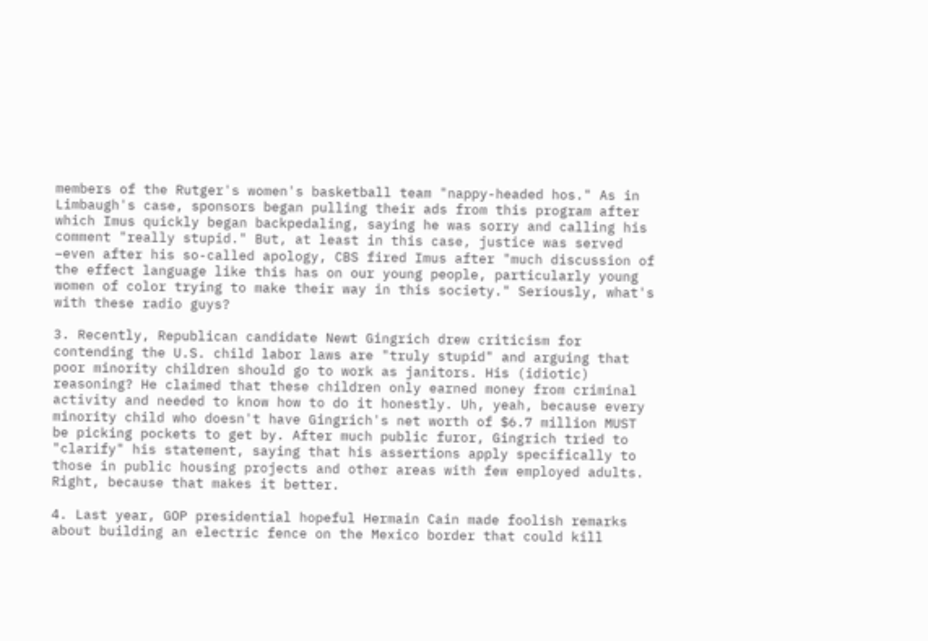members of the Rutger's women's basketball team "nappy-headed hos." As in Limbaugh's case, sponsors began pulling their ads from this program after which Imus quickly began backpedaling, saying he was sorry and calling his comment "really stupid." But, at least in this case, justice was served –even after his so-called apology, CBS fired Imus after "much discussion of the effect language like this has on our young people, particularly young women of color trying to make their way in this society." Seriously, what's with these radio guys?

3. Recently, Republican candidate Newt Gingrich drew criticism for contending the U.S. child labor laws are "truly stupid" and arguing that poor minority children should go to work as janitors. His (idiotic) reasoning? He claimed that these children only earned money from criminal activity and needed to know how to do it honestly. Uh, yeah, because every minority child who doesn't have Gingrich's net worth of $6.7 million MUST be picking pockets to get by. After much public furor, Gingrich tried to "clarify" his statement, saying that his assertions apply specifically to those in public housing projects and other areas with few employed adults. Right, because that makes it better.

4. Last year, GOP presidential hopeful Hermain Cain made foolish remarks about building an electric fence on the Mexico border that could kill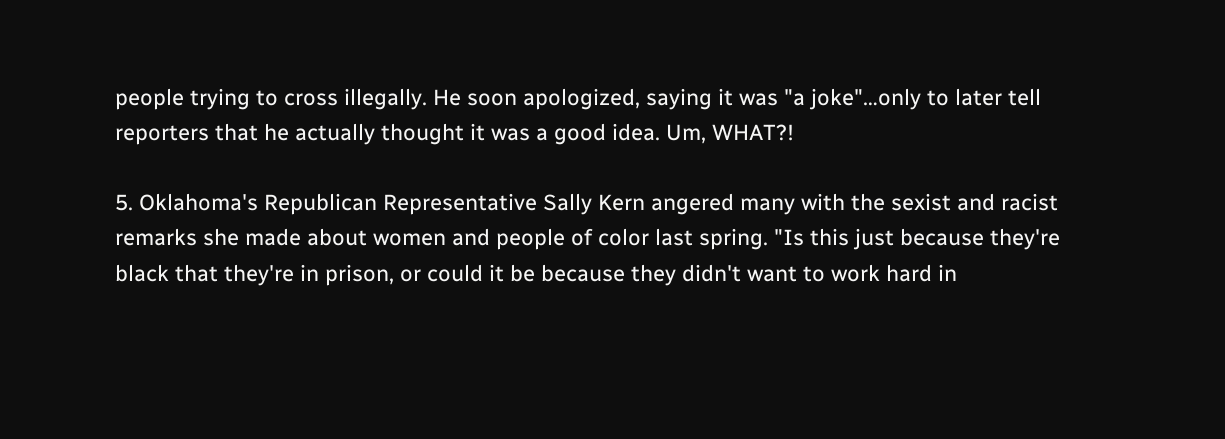people trying to cross illegally. He soon apologized, saying it was "a joke"…only to later tell reporters that he actually thought it was a good idea. Um, WHAT?!

5. Oklahoma's Republican Representative Sally Kern angered many with the sexist and racist remarks she made about women and people of color last spring. "Is this just because they're black that they're in prison, or could it be because they didn't want to work hard in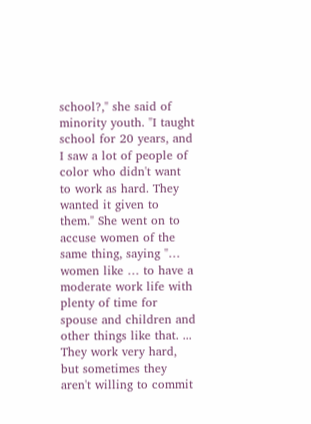school?," she said of minority youth. "I taught school for 20 years, and I saw a lot of people of color who didn't want to work as hard. They wanted it given to them." She went on to accuse women of the same thing, saying "… women like … to have a moderate work life with plenty of time for spouse and children and other things like that. ... They work very hard, but sometimes they aren't willing to commit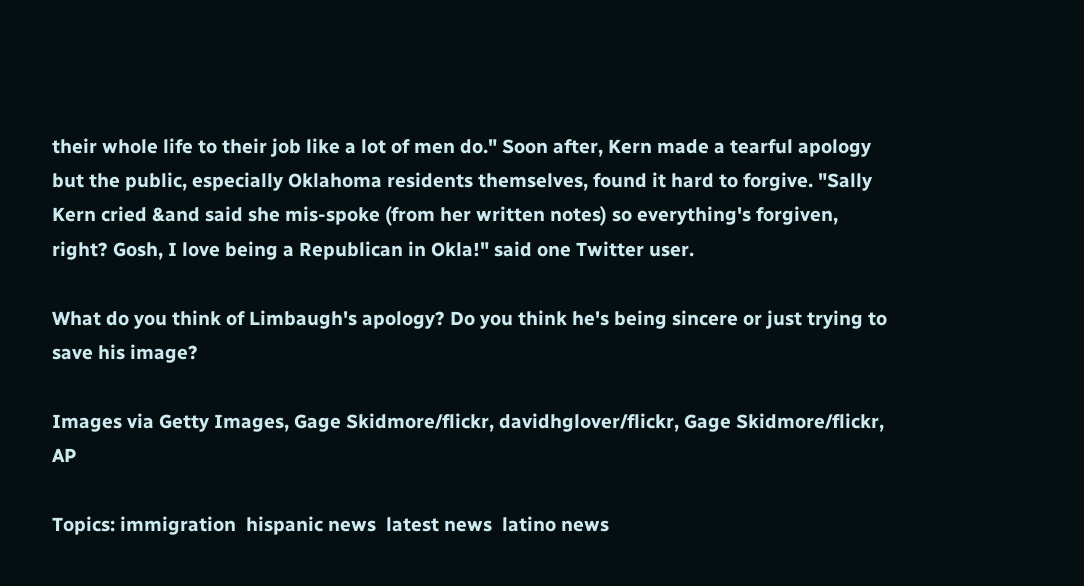their whole life to their job like a lot of men do." Soon after, Kern made a tearful apology but the public, especially Oklahoma residents themselves, found it hard to forgive. "Sally Kern cried &and said she mis-spoke (from her written notes) so everything's forgiven, right? Gosh, I love being a Republican in Okla!" said one Twitter user.

What do you think of Limbaugh's apology? Do you think he's being sincere or just trying to save his image?

Images via Getty Images, Gage Skidmore/flickr, davidhglover/flickr, Gage Skidmore/flickr, AP

Topics: immigration  hispanic news  latest news  latino news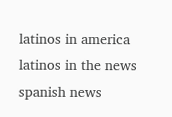latinos in america  latinos in the news  spanish news